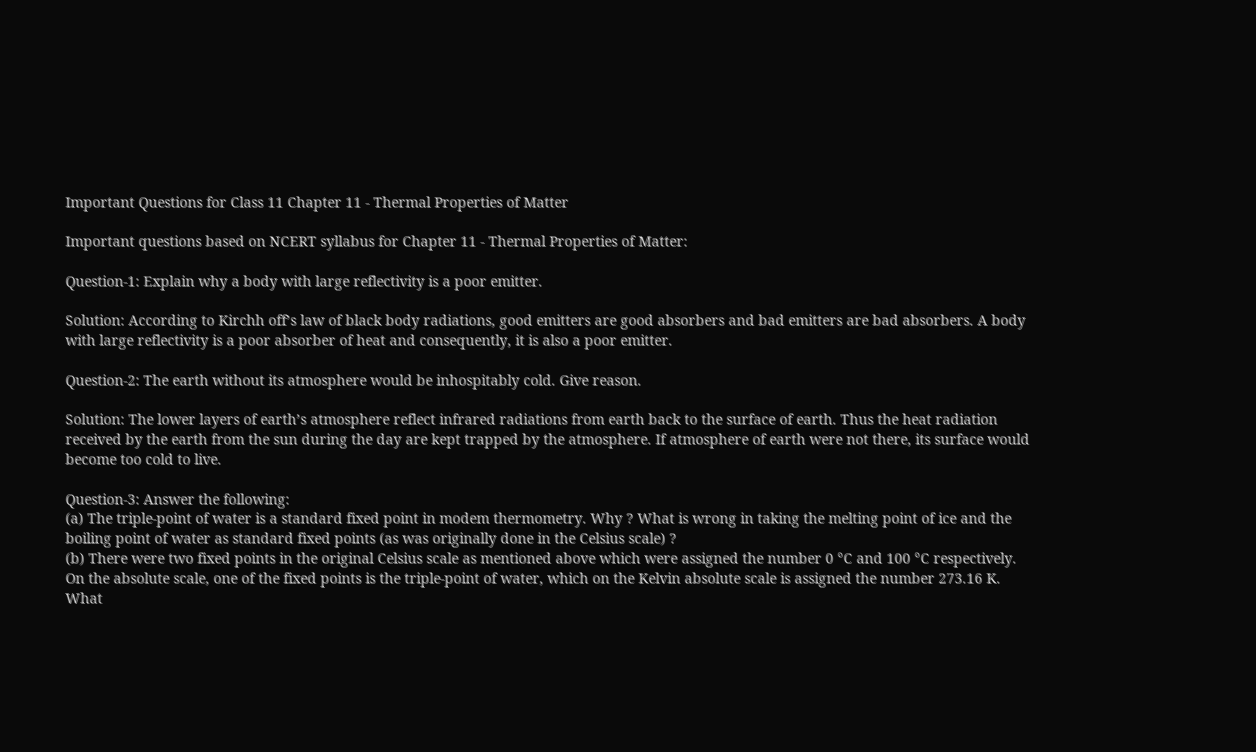Important Questions for Class 11 Chapter 11 - Thermal Properties of Matter

Important questions based on NCERT syllabus for Chapter 11 - Thermal Properties of Matter:

Question-1: Explain why a body with large reflectivity is a poor emitter.

Solution: According to Kirchh off’s law of black body radiations, good emitters are good absorbers and bad emitters are bad absorbers. A body with large reflectivity is a poor absorber of heat and consequently, it is also a poor emitter.

Question-2: The earth without its atmosphere would be inhospitably cold. Give reason.

Solution: The lower layers of earth’s atmosphere reflect infrared radiations from earth back to the surface of earth. Thus the heat radiation received by the earth from the sun during the day are kept trapped by the atmosphere. If atmosphere of earth were not there, its surface would become too cold to live.

Question-3: Answer the following:
(a) The triple-point of water is a standard fixed point in modem thermometry. Why ? What is wrong in taking the melting point of ice and the boiling point of water as standard fixed points (as was originally done in the Celsius scale) ?
(b) There were two fixed points in the original Celsius scale as mentioned above which were assigned the number 0 °C and 100 °C respectively. On the absolute scale, one of the fixed points is the triple-point of water, which on the Kelvin absolute scale is assigned the number 273.16 K. What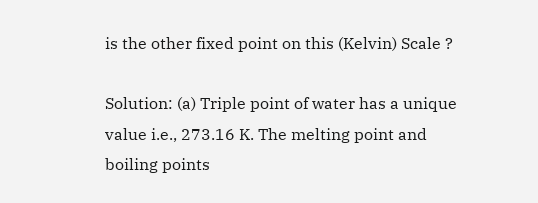is the other fixed point on this (Kelvin) Scale ?

Solution: (a) Triple point of water has a unique value i.e., 273.16 K. The melting point and boiling points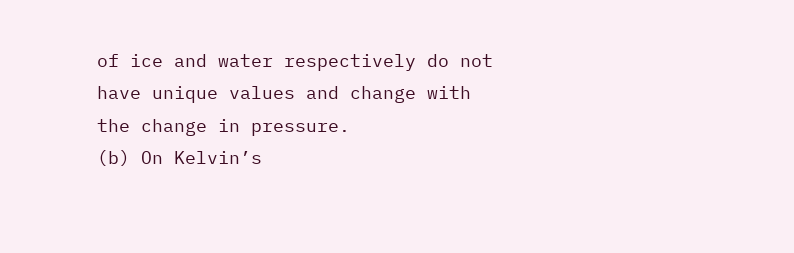of ice and water respectively do not have unique values and change with the change in pressure.
(b) On Kelvin’s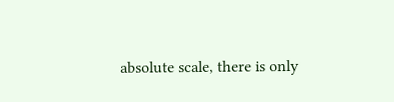absolute scale, there is only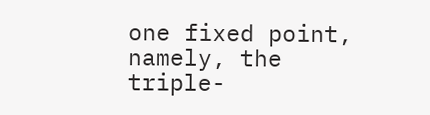one fixed point, namely, the triple-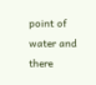point of water and there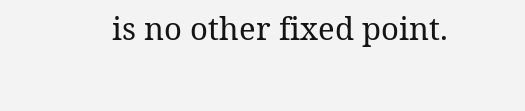is no other fixed point.